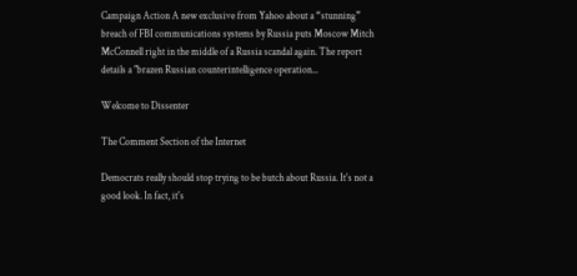Campaign Action A new exclusive from Yahoo about a “stunning” breach of FBI communications systems by Russia puts Moscow Mitch McConnell right in the middle of a Russia scandal again. The report details a "brazen Russian counterintelligence operation...

Welcome to Dissenter

The Comment Section of the Internet

Democrats really should stop trying to be butch about Russia. It's not a good look. In fact, it's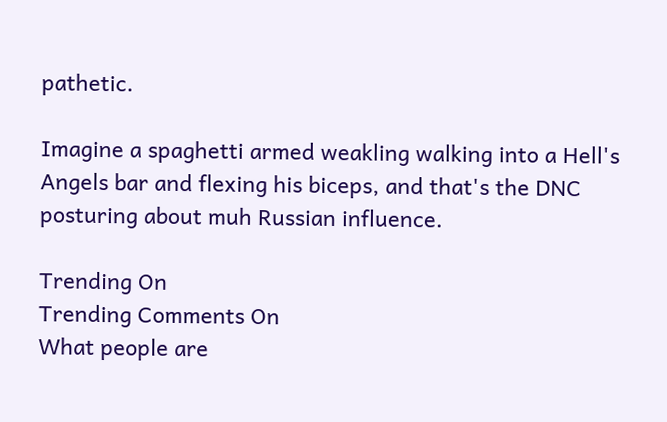pathetic.

Imagine a spaghetti armed weakling walking into a Hell's Angels bar and flexing his biceps, and that's the DNC posturing about muh Russian influence.

Trending On
Trending Comments On
What people are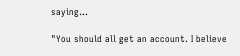saying...

"You should all get an account. I believe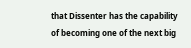that Dissenter has the capability of becoming one of the next big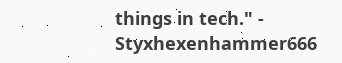things in tech." - Styxhexenhammer666